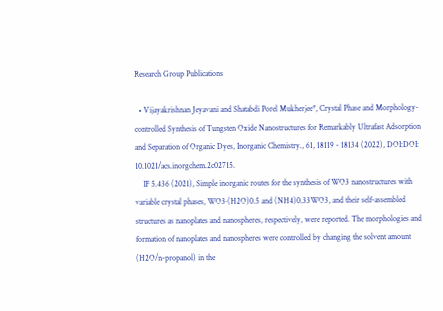Research Group Publications

  • Vijayakrishnan Jeyavani and Shatabdi Porel Mukherjee*, Crystal Phase and Morphology-controlled Synthesis of Tungsten Oxide Nanostructures for Remarkably Ultrafast Adsorption and Separation of Organic Dyes, Inorganic Chemistry., 61, 18119 - 18134 (2022), DOI:DOI: 10.1021/acs.inorgchem.2c02715.
    IF 5.436 (2021), Simple inorganic routes for the synthesis of WO3 nanostructures with variable crystal phases, WO3·(H2O)0.5 and (NH4)0.33WO3, and their self-assembled structures as nanoplates and nanospheres, respectively, were reported. The morphologies and formation of nanoplates and nanospheres were controlled by changing the solvent amount (H2O/n-propanol) in the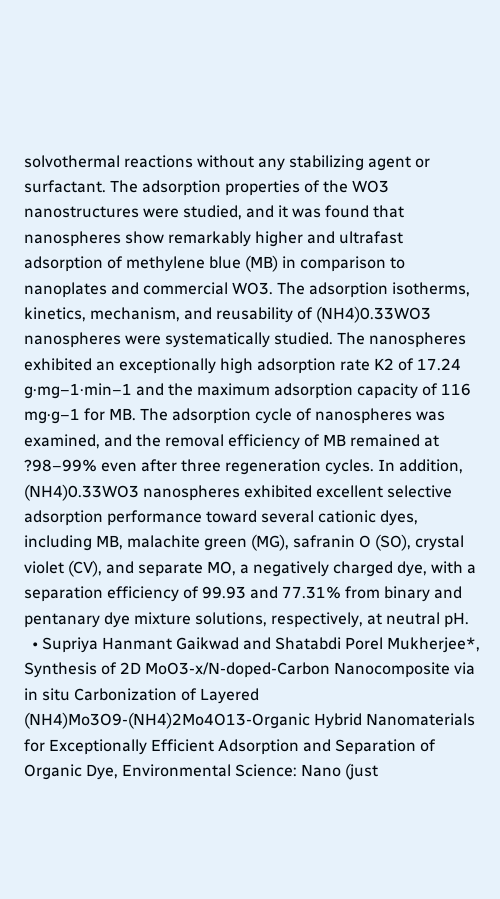solvothermal reactions without any stabilizing agent or surfactant. The adsorption properties of the WO3 nanostructures were studied, and it was found that nanospheres show remarkably higher and ultrafast adsorption of methylene blue (MB) in comparison to nanoplates and commercial WO3. The adsorption isotherms, kinetics, mechanism, and reusability of (NH4)0.33WO3 nanospheres were systematically studied. The nanospheres exhibited an exceptionally high adsorption rate K2 of 17.24 g·mg–1·min–1 and the maximum adsorption capacity of 116 mg·g–1 for MB. The adsorption cycle of nanospheres was examined, and the removal efficiency of MB remained at ?98–99% even after three regeneration cycles. In addition, (NH4)0.33WO3 nanospheres exhibited excellent selective adsorption performance toward several cationic dyes, including MB, malachite green (MG), safranin O (SO), crystal violet (CV), and separate MO, a negatively charged dye, with a separation efficiency of 99.93 and 77.31% from binary and pentanary dye mixture solutions, respectively, at neutral pH.
  • Supriya Hanmant Gaikwad and Shatabdi Porel Mukherjee*, Synthesis of 2D MoO3-x/N-doped-Carbon Nanocomposite via in situ Carbonization of Layered (NH4)Mo3O9-(NH4)2Mo4O13-Organic Hybrid Nanomaterials for Exceptionally Efficient Adsorption and Separation of Organic Dye, Environmental Science: Nano (just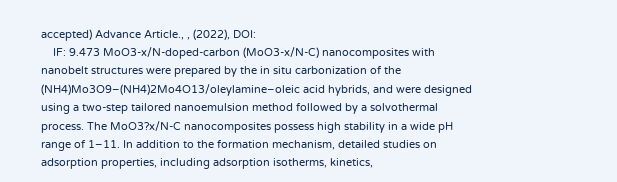accepted) Advance Article., , (2022), DOI:
    IF: 9.473 MoO3-x/N-doped-carbon (MoO3-x/N-C) nanocomposites with nanobelt structures were prepared by the in situ carbonization of the (NH4)Mo3O9–(NH4)2Mo4O13/oleylamine–oleic acid hybrids, and were designed using a two-step tailored nanoemulsion method followed by a solvothermal process. The MoO3?x/N-C nanocomposites possess high stability in a wide pH range of 1–11. In addition to the formation mechanism, detailed studies on adsorption properties, including adsorption isotherms, kinetics,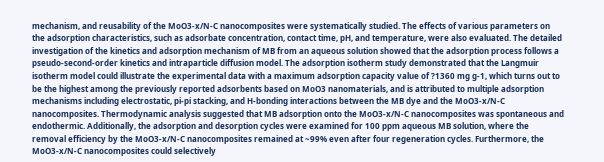mechanism, and reusability of the MoO3-x/N-C nanocomposites were systematically studied. The effects of various parameters on the adsorption characteristics, such as adsorbate concentration, contact time, pH, and temperature, were also evaluated. The detailed investigation of the kinetics and adsorption mechanism of MB from an aqueous solution showed that the adsorption process follows a pseudo-second-order kinetics and intraparticle diffusion model. The adsorption isotherm study demonstrated that the Langmuir isotherm model could illustrate the experimental data with a maximum adsorption capacity value of ?1360 mg g-1, which turns out to be the highest among the previously reported adsorbents based on MoO3 nanomaterials, and is attributed to multiple adsorption mechanisms including electrostatic, pi-pi stacking, and H-bonding interactions between the MB dye and the MoO3-x/N-C nanocomposites. Thermodynamic analysis suggested that MB adsorption onto the MoO3-x/N-C nanocomposites was spontaneous and endothermic. Additionally, the adsorption and desorption cycles were examined for 100 ppm aqueous MB solution, where the removal efficiency by the MoO3-x/N-C nanocomposites remained at ~99% even after four regeneration cycles. Furthermore, the MoO3-x/N-C nanocomposites could selectively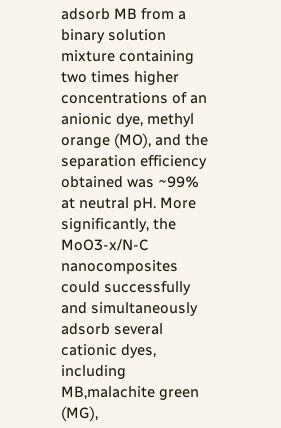adsorb MB from a binary solution mixture containing two times higher concentrations of an anionic dye, methyl orange (MO), and the separation efficiency obtained was ~99% at neutral pH. More significantly, the MoO3-x/N-C nanocomposites could successfully and simultaneously adsorb several cationic dyes, including MB,malachite green (MG),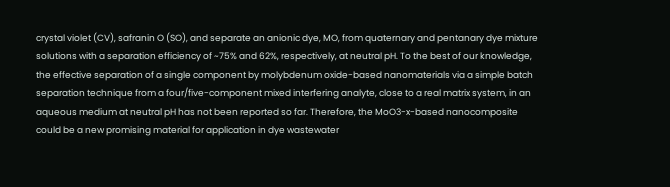crystal violet (CV), safranin O (SO), and separate an anionic dye, MO, from quaternary and pentanary dye mixture solutions with a separation efficiency of ~75% and 62%, respectively, at neutral pH. To the best of our knowledge, the effective separation of a single component by molybdenum oxide-based nanomaterials via a simple batch separation technique from a four/five-component mixed interfering analyte, close to a real matrix system, in an aqueous medium at neutral pH has not been reported so far. Therefore, the MoO3-x-based nanocomposite could be a new promising material for application in dye wastewater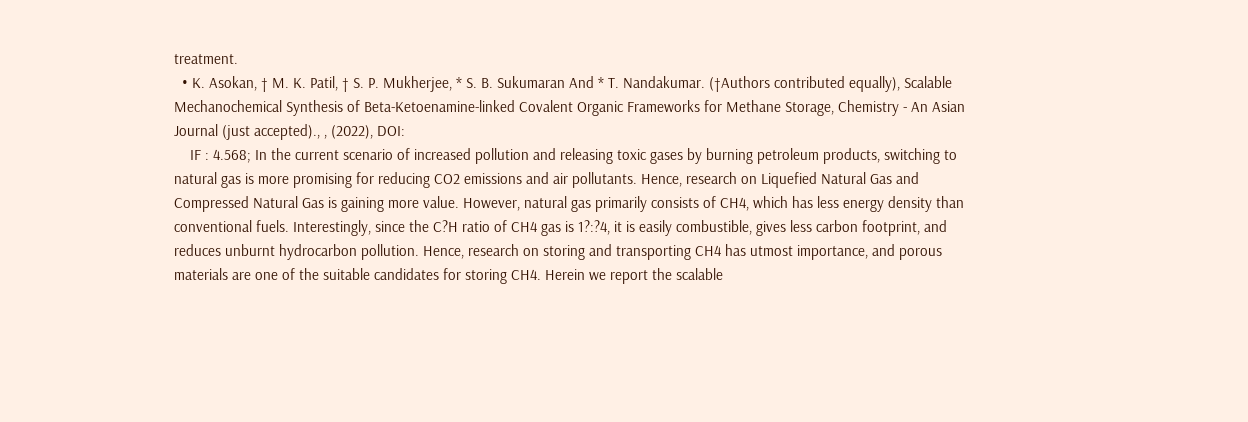treatment.
  • K. Asokan, † M. K. Patil, † S. P. Mukherjee, * S. B. Sukumaran And * T. Nandakumar. (†Authors contributed equally), Scalable Mechanochemical Synthesis of Beta-Ketoenamine-linked Covalent Organic Frameworks for Methane Storage, Chemistry - An Asian Journal (just accepted)., , (2022), DOI:
    IF : 4.568; In the current scenario of increased pollution and releasing toxic gases by burning petroleum products, switching to natural gas is more promising for reducing CO2 emissions and air pollutants. Hence, research on Liquefied Natural Gas and Compressed Natural Gas is gaining more value. However, natural gas primarily consists of CH4, which has less energy density than conventional fuels. Interestingly, since the C?H ratio of CH4 gas is 1?:?4, it is easily combustible, gives less carbon footprint, and reduces unburnt hydrocarbon pollution. Hence, research on storing and transporting CH4 has utmost importance, and porous materials are one of the suitable candidates for storing CH4. Herein we report the scalable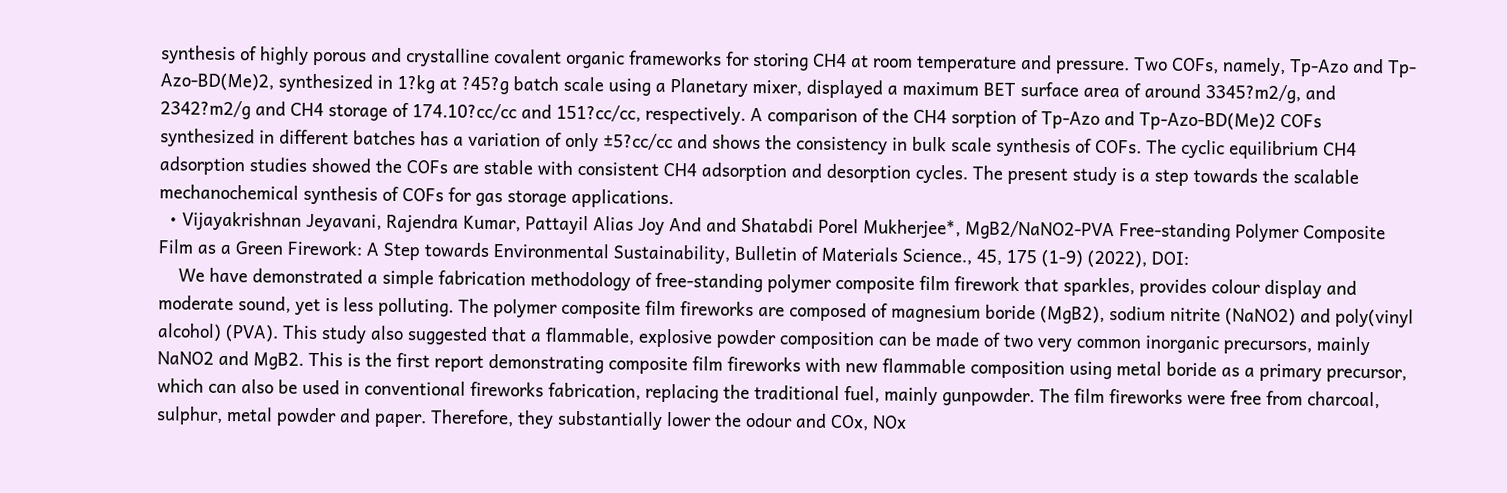synthesis of highly porous and crystalline covalent organic frameworks for storing CH4 at room temperature and pressure. Two COFs, namely, Tp-Azo and Tp-Azo-BD(Me)2, synthesized in 1?kg at ?45?g batch scale using a Planetary mixer, displayed a maximum BET surface area of around 3345?m2/g, and 2342?m2/g and CH4 storage of 174.10?cc/cc and 151?cc/cc, respectively. A comparison of the CH4 sorption of Tp-Azo and Tp-Azo-BD(Me)2 COFs synthesized in different batches has a variation of only ±5?cc/cc and shows the consistency in bulk scale synthesis of COFs. The cyclic equilibrium CH4 adsorption studies showed the COFs are stable with consistent CH4 adsorption and desorption cycles. The present study is a step towards the scalable mechanochemical synthesis of COFs for gas storage applications.
  • Vijayakrishnan Jeyavani, Rajendra Kumar, Pattayil Alias Joy And and Shatabdi Porel Mukherjee*, MgB2/NaNO2-PVA Free-standing Polymer Composite Film as a Green Firework: A Step towards Environmental Sustainability, Bulletin of Materials Science., 45, 175 (1-9) (2022), DOI:
    We have demonstrated a simple fabrication methodology of free-standing polymer composite film firework that sparkles, provides colour display and moderate sound, yet is less polluting. The polymer composite film fireworks are composed of magnesium boride (MgB2), sodium nitrite (NaNO2) and poly(vinyl alcohol) (PVA). This study also suggested that a flammable, explosive powder composition can be made of two very common inorganic precursors, mainly NaNO2 and MgB2. This is the first report demonstrating composite film fireworks with new flammable composition using metal boride as a primary precursor, which can also be used in conventional fireworks fabrication, replacing the traditional fuel, mainly gunpowder. The film fireworks were free from charcoal, sulphur, metal powder and paper. Therefore, they substantially lower the odour and COx, NOx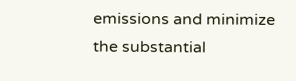emissions and minimize the substantial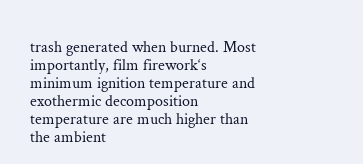trash generated when burned. Most importantly, film firework‘s minimum ignition temperature and exothermic decomposition temperature are much higher than the ambient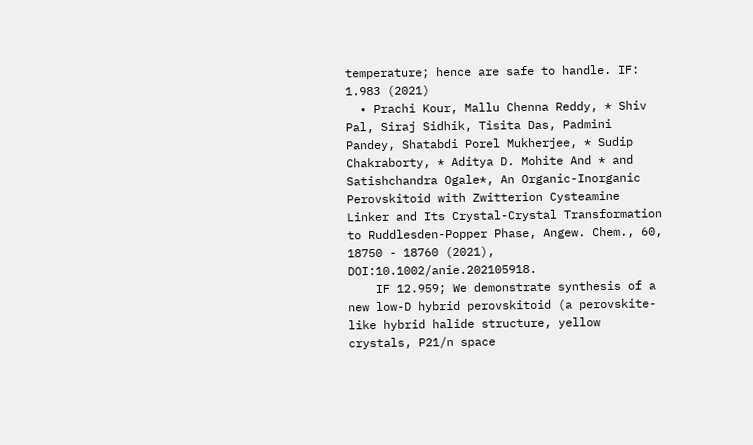temperature; hence are safe to handle. IF: 1.983 (2021)
  • Prachi Kour, Mallu Chenna Reddy, * Shiv Pal, Siraj Sidhik, Tisita Das, Padmini Pandey, Shatabdi Porel Mukherjee, * Sudip Chakraborty, * Aditya D. Mohite And * and Satishchandra Ogale*, An Organic-Inorganic Perovskitoid with Zwitterion Cysteamine Linker and Its Crystal-Crystal Transformation to Ruddlesden-Popper Phase, Angew. Chem., 60, 18750 - 18760 (2021), DOI:10.1002/anie.202105918.
    IF 12.959; We demonstrate synthesis of a new low-D hybrid perovskitoid (a perovskite-like hybrid halide structure, yellow crystals, P21/n space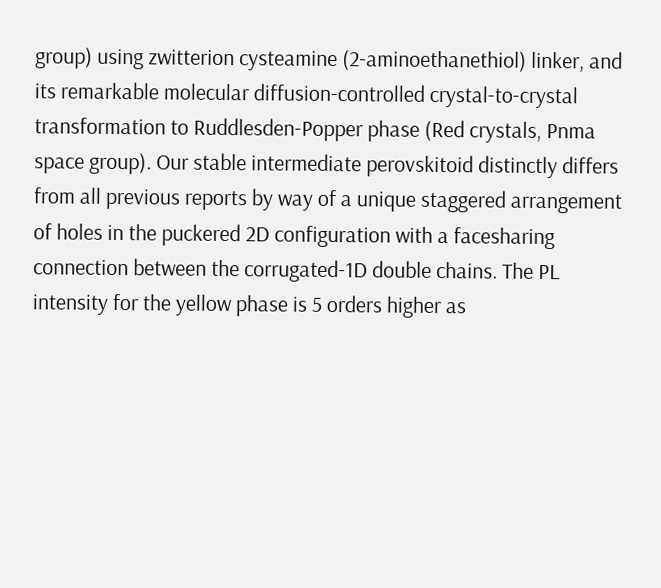group) using zwitterion cysteamine (2-aminoethanethiol) linker, and its remarkable molecular diffusion-controlled crystal-to-crystal transformation to Ruddlesden-Popper phase (Red crystals, Pnma space group). Our stable intermediate perovskitoid distinctly differs from all previous reports by way of a unique staggered arrangement of holes in the puckered 2D configuration with a facesharing connection between the corrugated-1D double chains. The PL intensity for the yellow phase is 5 orders higher as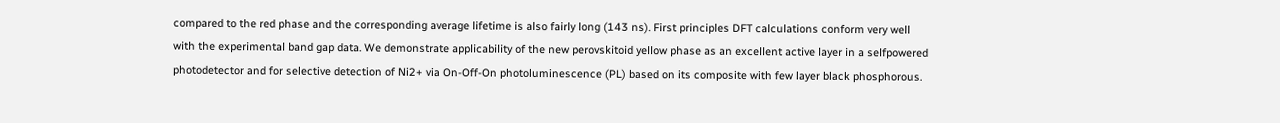compared to the red phase and the corresponding average lifetime is also fairly long (143 ns). First principles DFT calculations conform very well with the experimental band gap data. We demonstrate applicability of the new perovskitoid yellow phase as an excellent active layer in a selfpowered photodetector and for selective detection of Ni2+ via On-Off-On photoluminescence (PL) based on its composite with few layer black phosphorous.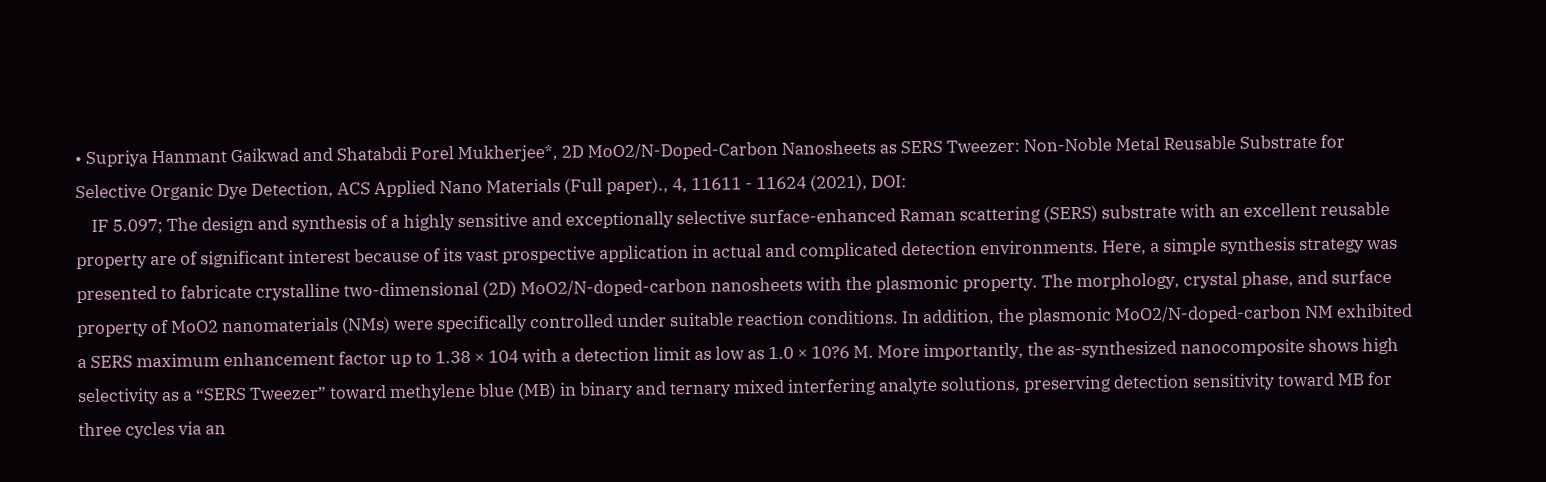• Supriya Hanmant Gaikwad and Shatabdi Porel Mukherjee*, 2D MoO2/N-Doped-Carbon Nanosheets as SERS Tweezer: Non-Noble Metal Reusable Substrate for Selective Organic Dye Detection, ACS Applied Nano Materials (Full paper)., 4, 11611 - 11624 (2021), DOI:
    IF 5.097; The design and synthesis of a highly sensitive and exceptionally selective surface-enhanced Raman scattering (SERS) substrate with an excellent reusable property are of significant interest because of its vast prospective application in actual and complicated detection environments. Here, a simple synthesis strategy was presented to fabricate crystalline two-dimensional (2D) MoO2/N-doped-carbon nanosheets with the plasmonic property. The morphology, crystal phase, and surface property of MoO2 nanomaterials (NMs) were specifically controlled under suitable reaction conditions. In addition, the plasmonic MoO2/N-doped-carbon NM exhibited a SERS maximum enhancement factor up to 1.38 × 104 with a detection limit as low as 1.0 × 10?6 M. More importantly, the as-synthesized nanocomposite shows high selectivity as a “SERS Tweezer” toward methylene blue (MB) in binary and ternary mixed interfering analyte solutions, preserving detection sensitivity toward MB for three cycles via an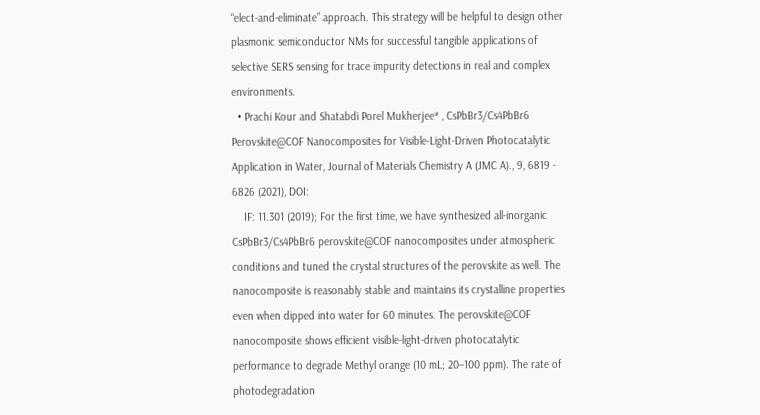“elect-and-eliminate” approach. This strategy will be helpful to design other plasmonic semiconductor NMs for successful tangible applications of selective SERS sensing for trace impurity detections in real and complex environments.
  • Prachi Kour and Shatabdi Porel Mukherjee* , CsPbBr3/Cs4PbBr6 Perovskite@COF Nanocomposites for Visible-Light-Driven Photocatalytic Application in Water, Journal of Materials Chemistry A (JMC A)., 9, 6819 - 6826 (2021), DOI:
    IF: 11.301 (2019); For the first time, we have synthesized all-inorganic CsPbBr3/Cs4PbBr6 perovskite@COF nanocomposites under atmospheric conditions and tuned the crystal structures of the perovskite as well. The nanocomposite is reasonably stable and maintains its crystalline properties even when dipped into water for 60 minutes. The perovskite@COF nanocomposite shows efficient visible-light-driven photocatalytic performance to degrade Methyl orange (10 mL; 20–100 ppm). The rate of photodegradation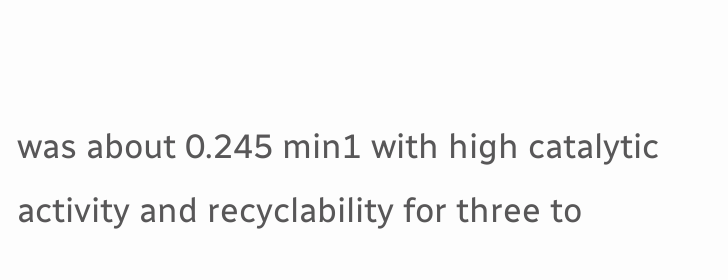was about 0.245 min1 with high catalytic activity and recyclability for three to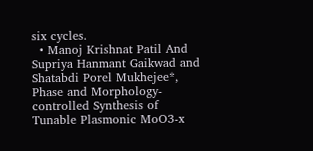six cycles.
  • Manoj Krishnat Patil And Supriya Hanmant Gaikwad and Shatabdi Porel Mukhejee*, Phase and Morphology-controlled Synthesis of Tunable Plasmonic MoO3-x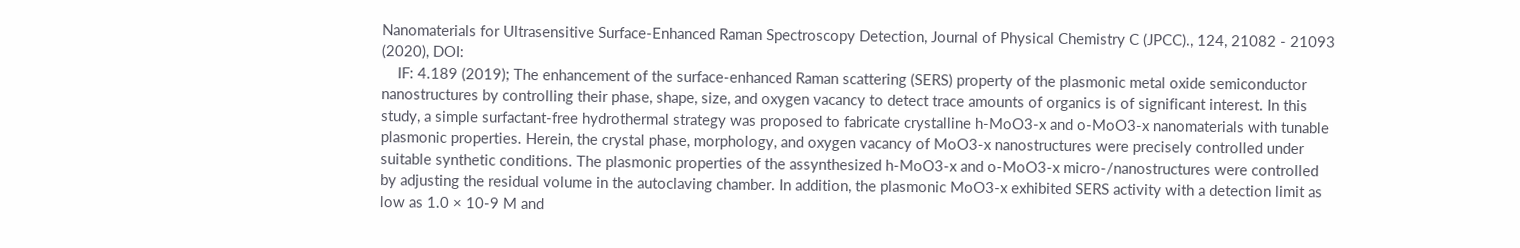Nanomaterials for Ultrasensitive Surface-Enhanced Raman Spectroscopy Detection, Journal of Physical Chemistry C (JPCC)., 124, 21082 - 21093 (2020), DOI:
    IF: 4.189 (2019); The enhancement of the surface-enhanced Raman scattering (SERS) property of the plasmonic metal oxide semiconductor nanostructures by controlling their phase, shape, size, and oxygen vacancy to detect trace amounts of organics is of significant interest. In this study, a simple surfactant-free hydrothermal strategy was proposed to fabricate crystalline h-MoO3-x and o-MoO3-x nanomaterials with tunable plasmonic properties. Herein, the crystal phase, morphology, and oxygen vacancy of MoO3-x nanostructures were precisely controlled under suitable synthetic conditions. The plasmonic properties of the assynthesized h-MoO3-x and o-MoO3-x micro-/nanostructures were controlled by adjusting the residual volume in the autoclaving chamber. In addition, the plasmonic MoO3-x exhibited SERS activity with a detection limit as low as 1.0 × 10-9 M and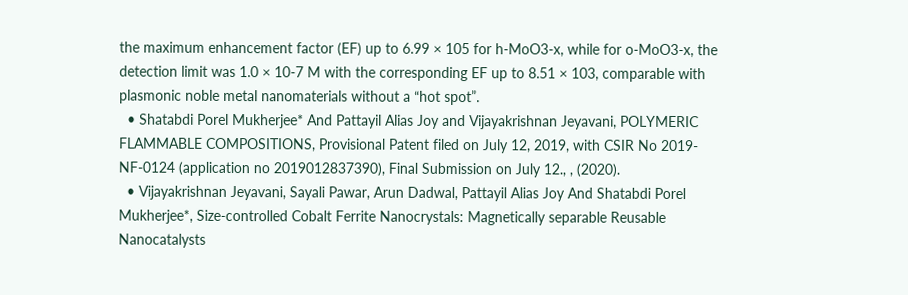the maximum enhancement factor (EF) up to 6.99 × 105 for h-MoO3-x, while for o-MoO3-x, the detection limit was 1.0 × 10-7 M with the corresponding EF up to 8.51 × 103, comparable with plasmonic noble metal nanomaterials without a “hot spot”.
  • Shatabdi Porel Mukherjee* And Pattayil Alias Joy and Vijayakrishnan Jeyavani, POLYMERIC FLAMMABLE COMPOSITIONS, Provisional Patent filed on July 12, 2019, with CSIR No 2019-NF-0124 (application no 2019012837390), Final Submission on July 12., , (2020).
  • Vijayakrishnan Jeyavani, Sayali Pawar, Arun Dadwal, Pattayil Alias Joy And Shatabdi Porel Mukherjee*, Size-controlled Cobalt Ferrite Nanocrystals: Magnetically separable Reusable Nanocatalysts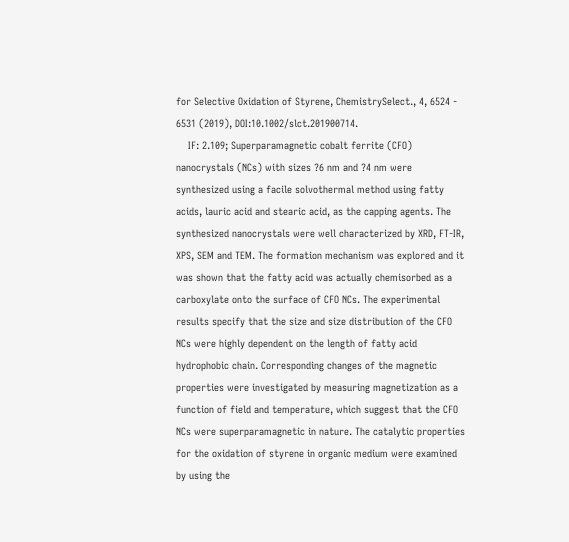for Selective Oxidation of Styrene, ChemistrySelect., 4, 6524 - 6531 (2019), DOI:10.1002/slct.201900714.
    IF: 2.109; Superparamagnetic cobalt ferrite (CFO) nanocrystals (NCs) with sizes ?6 nm and ?4 nm were synthesized using a facile solvothermal method using fatty acids, lauric acid and stearic acid, as the capping agents. The synthesized nanocrystals were well characterized by XRD, FT-IR, XPS, SEM and TEM. The formation mechanism was explored and it was shown that the fatty acid was actually chemisorbed as a carboxylate onto the surface of CFO NCs. The experimental results specify that the size and size distribution of the CFO NCs were highly dependent on the length of fatty acid hydrophobic chain. Corresponding changes of the magnetic properties were investigated by measuring magnetization as a function of field and temperature, which suggest that the CFO NCs were superparamagnetic in nature. The catalytic properties for the oxidation of styrene in organic medium were examined by using the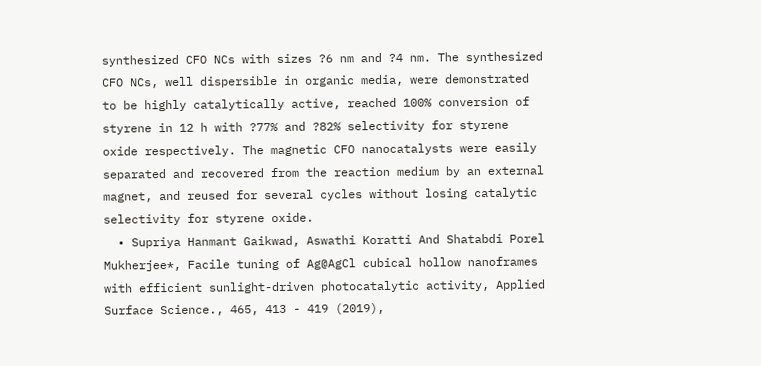synthesized CFO NCs with sizes ?6 nm and ?4 nm. The synthesized CFO NCs, well dispersible in organic media, were demonstrated to be highly catalytically active, reached 100% conversion of styrene in 12 h with ?77% and ?82% selectivity for styrene oxide respectively. The magnetic CFO nanocatalysts were easily separated and recovered from the reaction medium by an external magnet, and reused for several cycles without losing catalytic selectivity for styrene oxide.
  • Supriya Hanmant Gaikwad, Aswathi Koratti And Shatabdi Porel Mukherjee*, Facile tuning of Ag@AgCl cubical hollow nanoframes with efficient sunlight-driven photocatalytic activity, Applied Surface Science., 465, 413 - 419 (2019),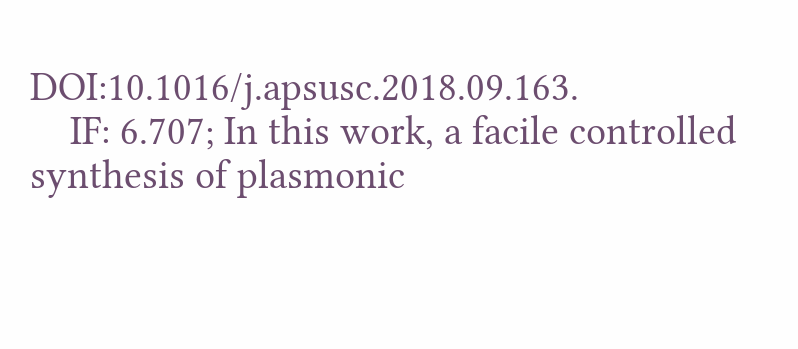DOI:10.1016/j.apsusc.2018.09.163.
    IF: 6.707; In this work, a facile controlled synthesis of plasmonic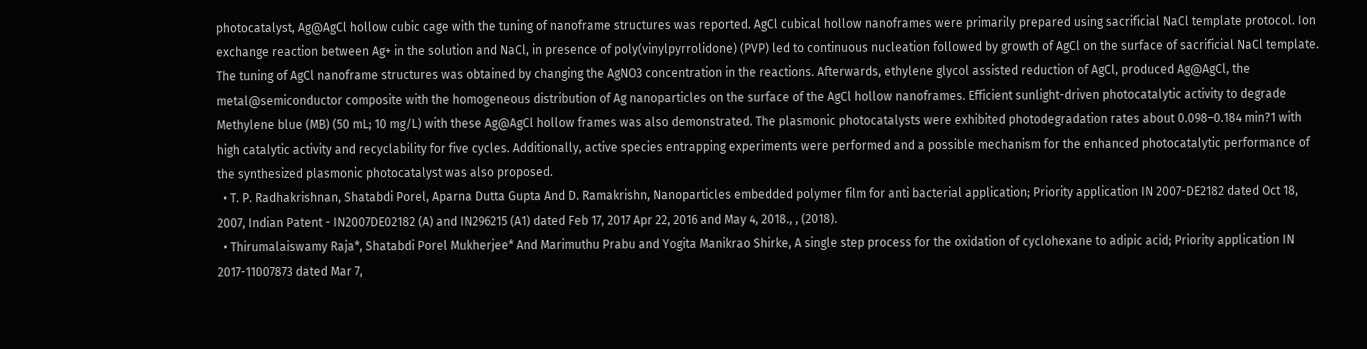photocatalyst, Ag@AgCl hollow cubic cage with the tuning of nanoframe structures was reported. AgCl cubical hollow nanoframes were primarily prepared using sacrificial NaCl template protocol. Ion exchange reaction between Ag+ in the solution and NaCl, in presence of poly(vinylpyrrolidone) (PVP) led to continuous nucleation followed by growth of AgCl on the surface of sacrificial NaCl template. The tuning of AgCl nanoframe structures was obtained by changing the AgNO3 concentration in the reactions. Afterwards, ethylene glycol assisted reduction of AgCl, produced Ag@AgCl, the metal@semiconductor composite with the homogeneous distribution of Ag nanoparticles on the surface of the AgCl hollow nanoframes. Efficient sunlight-driven photocatalytic activity to degrade Methylene blue (MB) (50 mL; 10 mg/L) with these Ag@AgCl hollow frames was also demonstrated. The plasmonic photocatalysts were exhibited photodegradation rates about 0.098–0.184 min?1 with high catalytic activity and recyclability for five cycles. Additionally, active species entrapping experiments were performed and a possible mechanism for the enhanced photocatalytic performance of the synthesized plasmonic photocatalyst was also proposed.
  • T. P. Radhakrishnan, Shatabdi Porel, Aparna Dutta Gupta And D. Ramakrishn, Nanoparticles embedded polymer film for anti bacterial application; Priority application IN 2007-DE2182 dated Oct 18, 2007, Indian Patent - IN2007DE02182 (A) and IN296215 (A1) dated Feb 17, 2017 Apr 22, 2016 and May 4, 2018., , (2018).
  • Thirumalaiswamy Raja*, Shatabdi Porel Mukherjee* And Marimuthu Prabu and Yogita Manikrao Shirke, A single step process for the oxidation of cyclohexane to adipic acid; Priority application IN 2017-11007873 dated Mar 7,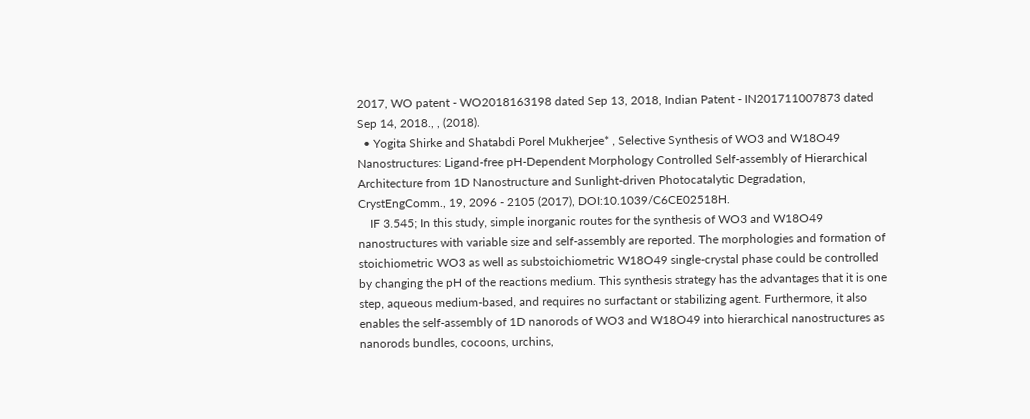2017, WO patent - WO2018163198 dated Sep 13, 2018, Indian Patent - IN201711007873 dated Sep 14, 2018., , (2018).
  • Yogita Shirke and Shatabdi Porel Mukherjee* , Selective Synthesis of WO3 and W18O49 Nanostructures: Ligand-free pH-Dependent Morphology Controlled Self-assembly of Hierarchical Architecture from 1D Nanostructure and Sunlight-driven Photocatalytic Degradation, CrystEngComm., 19, 2096 - 2105 (2017), DOI:10.1039/C6CE02518H.
    IF 3.545; In this study, simple inorganic routes for the synthesis of WO3 and W18O49 nanostructures with variable size and self-assembly are reported. The morphologies and formation of stoichiometric WO3 as well as substoichiometric W18O49 single-crystal phase could be controlled by changing the pH of the reactions medium. This synthesis strategy has the advantages that it is one step, aqueous medium-based, and requires no surfactant or stabilizing agent. Furthermore, it also enables the self-assembly of 1D nanorods of WO3 and W18O49 into hierarchical nanostructures as nanorods bundles, cocoons, urchins,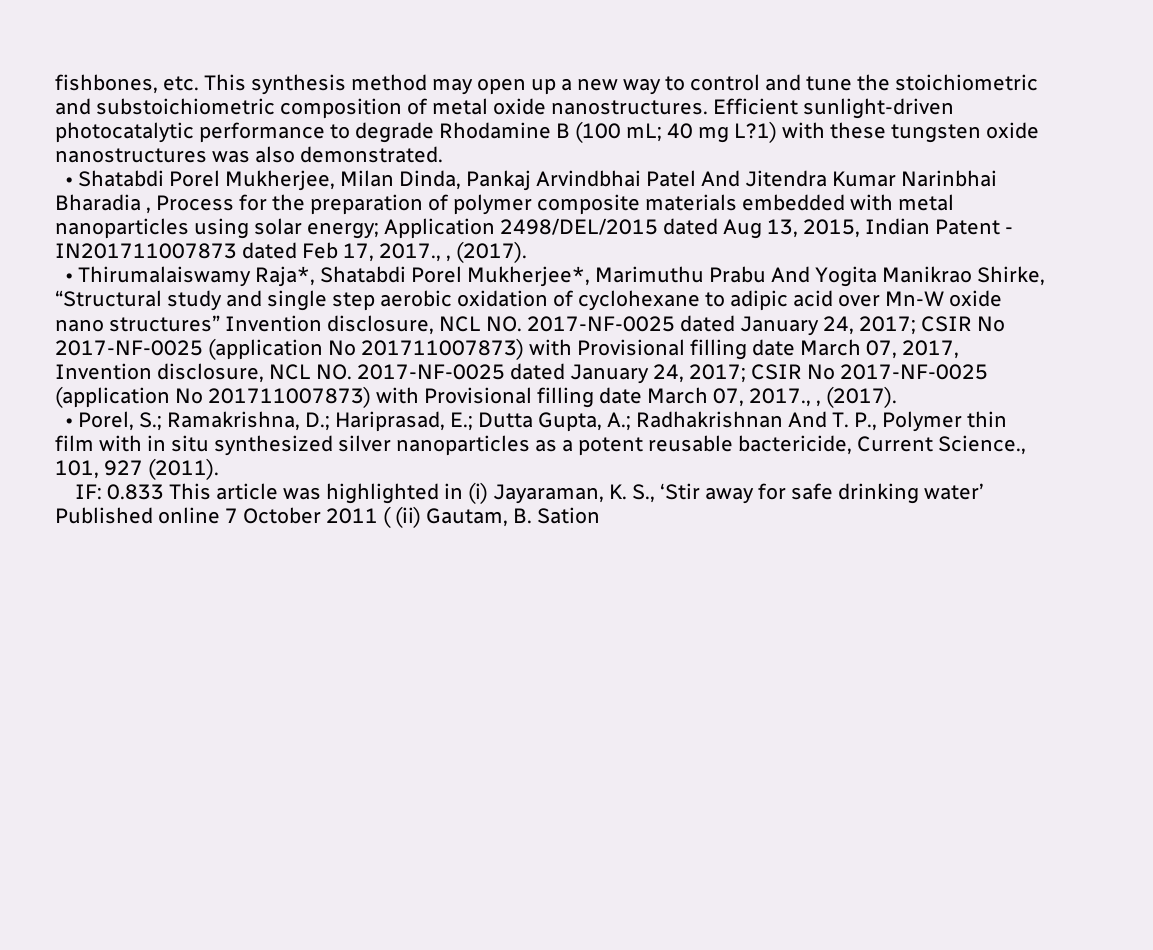fishbones, etc. This synthesis method may open up a new way to control and tune the stoichiometric and substoichiometric composition of metal oxide nanostructures. Efficient sunlight-driven photocatalytic performance to degrade Rhodamine B (100 mL; 40 mg L?1) with these tungsten oxide nanostructures was also demonstrated.
  • Shatabdi Porel Mukherjee, Milan Dinda, Pankaj Arvindbhai Patel And Jitendra Kumar Narinbhai Bharadia , Process for the preparation of polymer composite materials embedded with metal nanoparticles using solar energy; Application 2498/DEL/2015 dated Aug 13, 2015, Indian Patent - IN201711007873 dated Feb 17, 2017., , (2017).
  • Thirumalaiswamy Raja*, Shatabdi Porel Mukherjee*, Marimuthu Prabu And Yogita Manikrao Shirke, “Structural study and single step aerobic oxidation of cyclohexane to adipic acid over Mn-W oxide nano structures” Invention disclosure, NCL NO. 2017-NF-0025 dated January 24, 2017; CSIR No 2017-NF-0025 (application No 201711007873) with Provisional filling date March 07, 2017, Invention disclosure, NCL NO. 2017-NF-0025 dated January 24, 2017; CSIR No 2017-NF-0025 (application No 201711007873) with Provisional filling date March 07, 2017., , (2017).
  • Porel, S.; Ramakrishna, D.; Hariprasad, E.; Dutta Gupta, A.; Radhakrishnan And T. P., Polymer thin film with in situ synthesized silver nanoparticles as a potent reusable bactericide, Current Science., 101, 927 (2011).
    IF: 0.833 This article was highlighted in (i) Jayaraman, K. S., ‘Stir away for safe drinking water’ Published online 7 October 2011 ( (ii) Gautam, B. Sation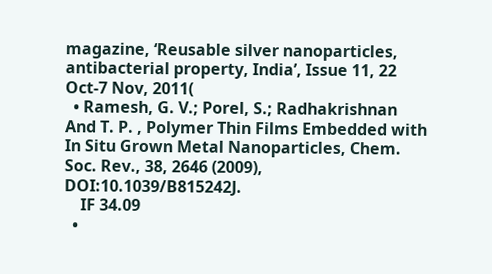magazine, ‘Reusable silver nanoparticles, antibacterial property, India’, Issue 11, 22 Oct-7 Nov, 2011(
  • Ramesh, G. V.; Porel, S.; Radhakrishnan And T. P. , Polymer Thin Films Embedded with In Situ Grown Metal Nanoparticles, Chem. Soc. Rev., 38, 2646 (2009), DOI:10.1039/B815242J.
    IF 34.09
  •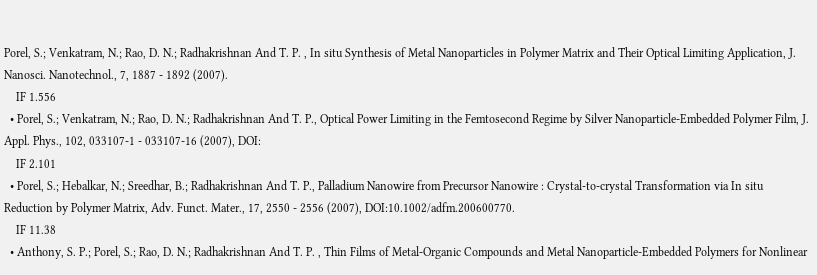Porel, S.; Venkatram, N.; Rao, D. N.; Radhakrishnan And T. P. , In situ Synthesis of Metal Nanoparticles in Polymer Matrix and Their Optical Limiting Application, J. Nanosci. Nanotechnol., 7, 1887 - 1892 (2007).
    IF 1.556
  • Porel, S.; Venkatram, N.; Rao, D. N.; Radhakrishnan And T. P., Optical Power Limiting in the Femtosecond Regime by Silver Nanoparticle-Embedded Polymer Film, J. Appl. Phys., 102, 033107-1 - 033107-16 (2007), DOI:
    IF 2.101
  • Porel, S.; Hebalkar, N.; Sreedhar, B.; Radhakrishnan And T. P., Palladium Nanowire from Precursor Nanowire : Crystal-to-crystal Transformation via In situ Reduction by Polymer Matrix, Adv. Funct. Mater., 17, 2550 - 2556 (2007), DOI:10.1002/adfm.200600770.
    IF 11.38
  • Anthony, S. P.; Porel, S.; Rao, D. N.; Radhakrishnan And T. P. , Thin Films of Metal-Organic Compounds and Metal Nanoparticle-Embedded Polymers for Nonlinear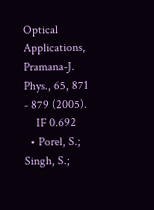Optical Applications, Pramana-J. Phys., 65, 871 - 879 (2005).
    IF 0.692
  • Porel, S.; Singh, S.;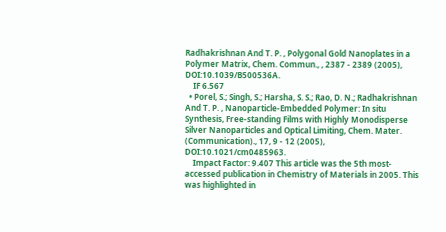Radhakrishnan And T. P. , Polygonal Gold Nanoplates in a Polymer Matrix, Chem. Commun., , 2387 - 2389 (2005), DOI:10.1039/B500536A.
    IF 6.567
  • Porel, S.; Singh, S.; Harsha, S. S.; Rao, D. N.; Radhakrishnan And T. P. , Nanoparticle-Embedded Polymer: In situ Synthesis, Free-standing Films with Highly Monodisperse Silver Nanoparticles and Optical Limiting, Chem. Mater. (Communication)., 17, 9 - 12 (2005), DOI:10.1021/cm0485963.
    Impact Factor: 9.407 This article was the 5th most-accessed publication in Chemistry of Materials in 2005. This was highlighted in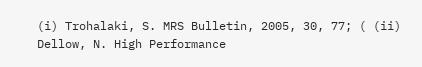(i) Trohalaki, S. MRS Bulletin, 2005, 30, 77; ( (ii) Dellow, N. High Performance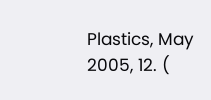Plastics, May 2005, 12. (